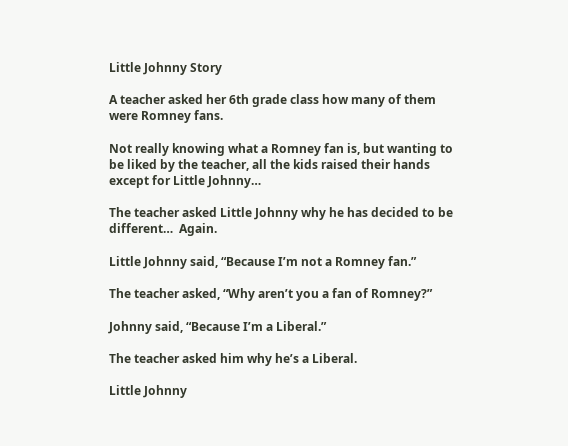Little Johnny Story

A teacher asked her 6th grade class how many of them were Romney fans.

Not really knowing what a Romney fan is, but wanting to be liked by the teacher, all the kids raised their hands except for Little Johnny…

The teacher asked Little Johnny why he has decided to be different…  Again.

Little Johnny said, “Because I’m not a Romney fan.”

The teacher asked, “Why aren’t you a fan of Romney?”

Johnny said, “Because I’m a Liberal.”

The teacher asked him why he’s a Liberal.

Little Johnny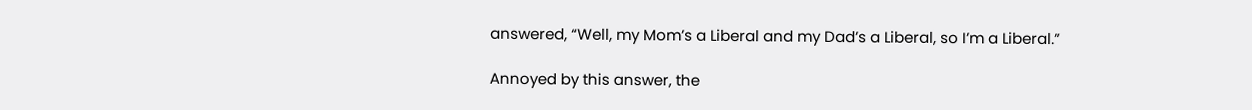answered, “Well, my Mom’s a Liberal and my Dad’s a Liberal, so I’m a Liberal.”

Annoyed by this answer, the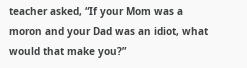teacher asked, “If your Mom was a moron and your Dad was an idiot, what would that make you?”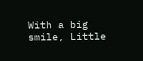With a big smile, Little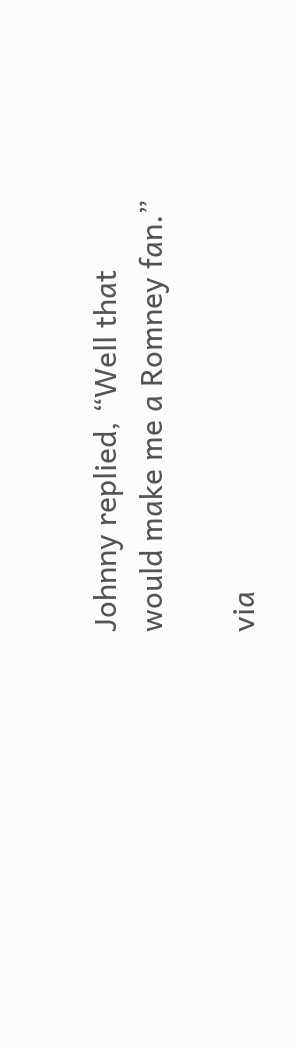Johnny replied, “Well that would make me a Romney fan.”

via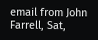email from John Farrell, Sat,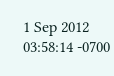1 Sep 2012 03:58:14 -0700